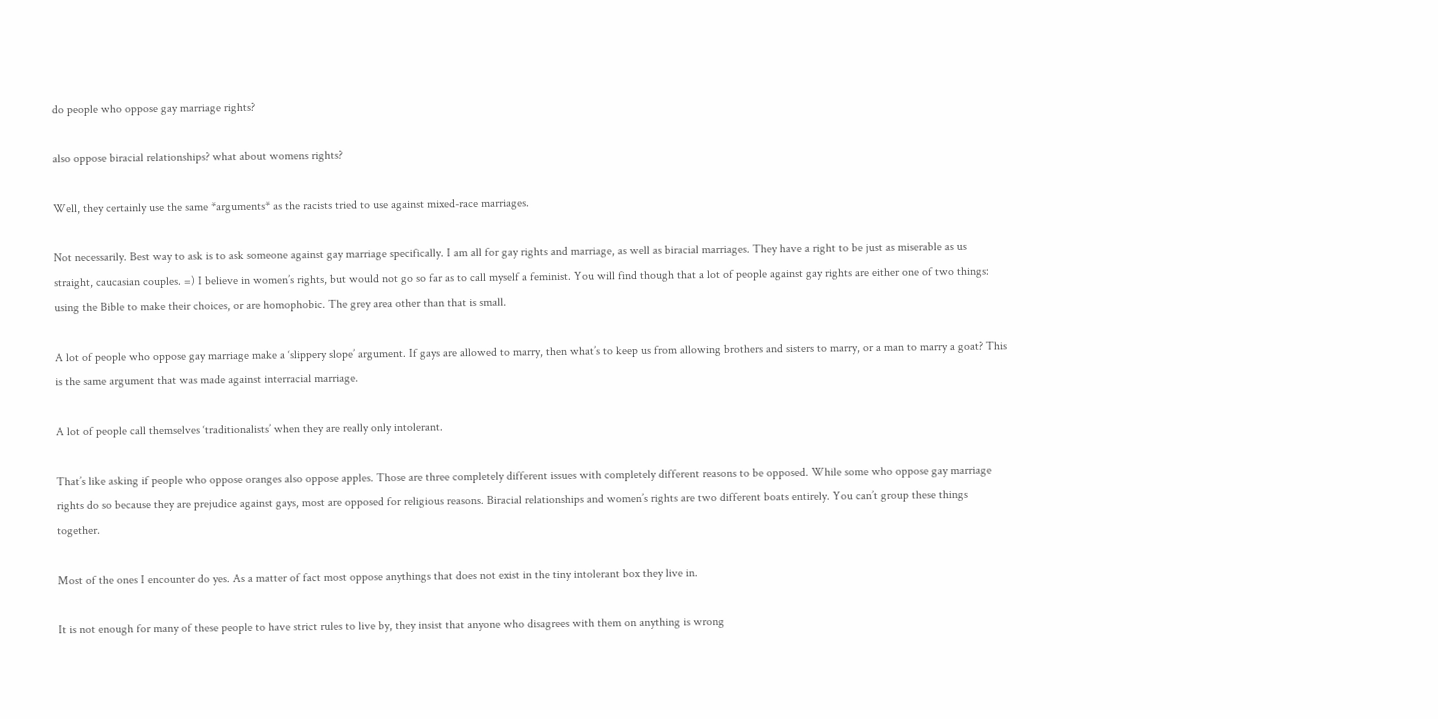do people who oppose gay marriage rights?

also oppose biracial relationships? what about womens rights?

Well, they certainly use the same *arguments* as the racists tried to use against mixed-race marriages.

Not necessarily. Best way to ask is to ask someone against gay marriage specifically. I am all for gay rights and marriage, as well as biracial marriages. They have a right to be just as miserable as us straight, caucasian couples. =) I believe in women’s rights, but would not go so far as to call myself a feminist. You will find though that a lot of people against gay rights are either one of two things: using the Bible to make their choices, or are homophobic. The grey area other than that is small.

A lot of people who oppose gay marriage make a ‘slippery slope’ argument. If gays are allowed to marry, then what’s to keep us from allowing brothers and sisters to marry, or a man to marry a goat? This is the same argument that was made against interracial marriage.

A lot of people call themselves ‘traditionalists’ when they are really only intolerant.

That’s like asking if people who oppose oranges also oppose apples. Those are three completely different issues with completely different reasons to be opposed. While some who oppose gay marriage rights do so because they are prejudice against gays, most are opposed for religious reasons. Biracial relationships and women’s rights are two different boats entirely. You can’t group these things together.

Most of the ones I encounter do yes. As a matter of fact most oppose anythings that does not exist in the tiny intolerant box they live in.

It is not enough for many of these people to have strict rules to live by, they insist that anyone who disagrees with them on anything is wrong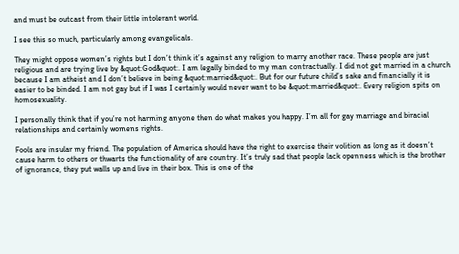and must be outcast from their little intolerant world.

I see this so much, particularly among evangelicals.

They might oppose women’s rights but I don’t think it’s against any religion to marry another race. These people are just religious and are trying live by &quot:God&quot:. I am legally binded to my man contractually. I did not get married in a church because I am atheist and I don’t believe in being &quot:married&quot:. But for our future child’s sake and financially it is easier to be binded. I am not gay but if I was I certainly would never want to be &quot:married&quot:. Every religion spits on homosexuality.

I personally think that if you’re not harming anyone then do what makes you happy. I’m all for gay marriage and biracial relationships and certainly womens rights.

Fools are insular my friend. The population of America should have the right to exercise their volition as long as it doesn’t cause harm to others or thwarts the functionality of are country. It’s truly sad that people lack openness which is the brother of ignorance, they put walls up and live in their box. This is one of the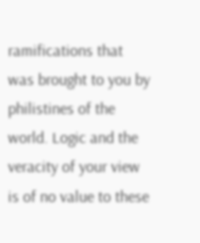ramifications that was brought to you by philistines of the world. Logic and the veracity of your view is of no value to these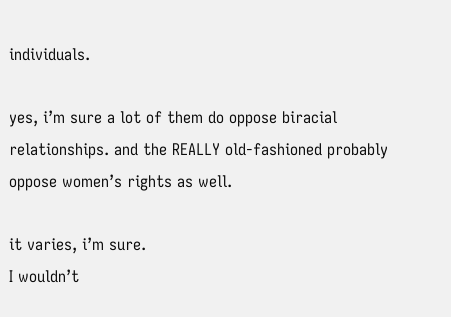individuals.

yes, i’m sure a lot of them do oppose biracial relationships. and the REALLY old-fashioned probably oppose women’s rights as well.

it varies, i’m sure.
I wouldn’t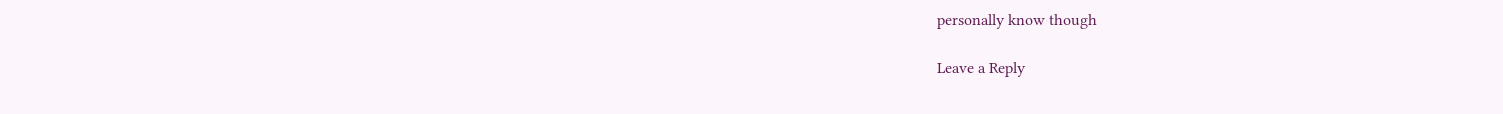personally know though

Leave a Reply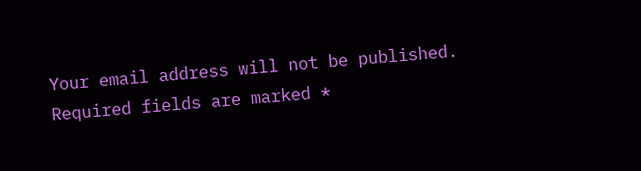Your email address will not be published. Required fields are marked *